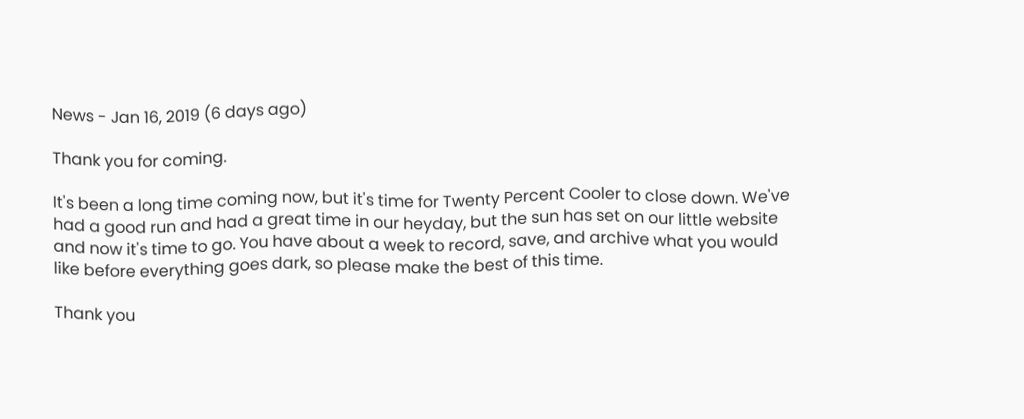News - Jan 16, 2019 (6 days ago)

Thank you for coming.

It's been a long time coming now, but it's time for Twenty Percent Cooler to close down. We've had a good run and had a great time in our heyday, but the sun has set on our little website and now it's time to go. You have about a week to record, save, and archive what you would like before everything goes dark, so please make the best of this time.

Thank you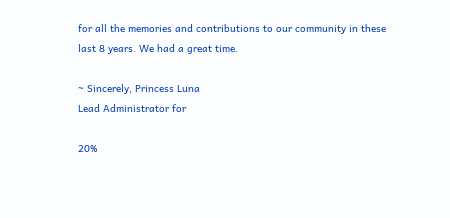for all the memories and contributions to our community in these last 8 years. We had a great time.

~ Sincerely, Princess Luna
Lead Administrator for

20%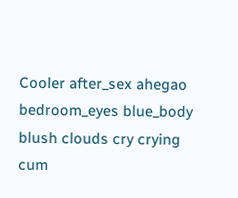Cooler after_sex ahegao bedroom_eyes blue_body blush clouds cry crying cum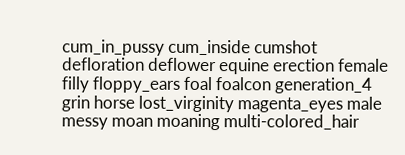cum_in_pussy cum_inside cumshot defloration deflower equine erection female filly floppy_ears foal foalcon generation_4 grin horse lost_virginity magenta_eyes male messy moan moaning multi-colored_hair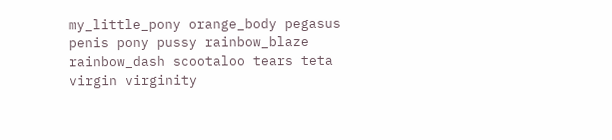my_little_pony orange_body pegasus penis pony pussy rainbow_blaze rainbow_dash scootaloo tears teta virgin virginity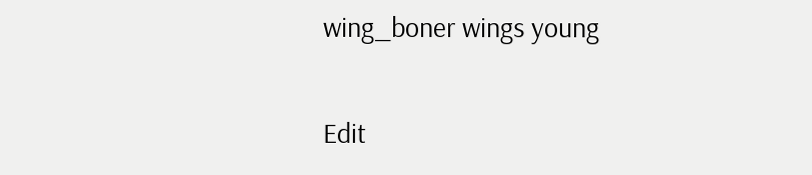wing_boner wings young

Edit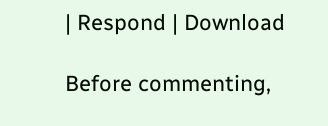| Respond | Download

Before commenting,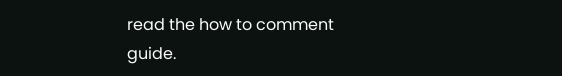read the how to comment guide.